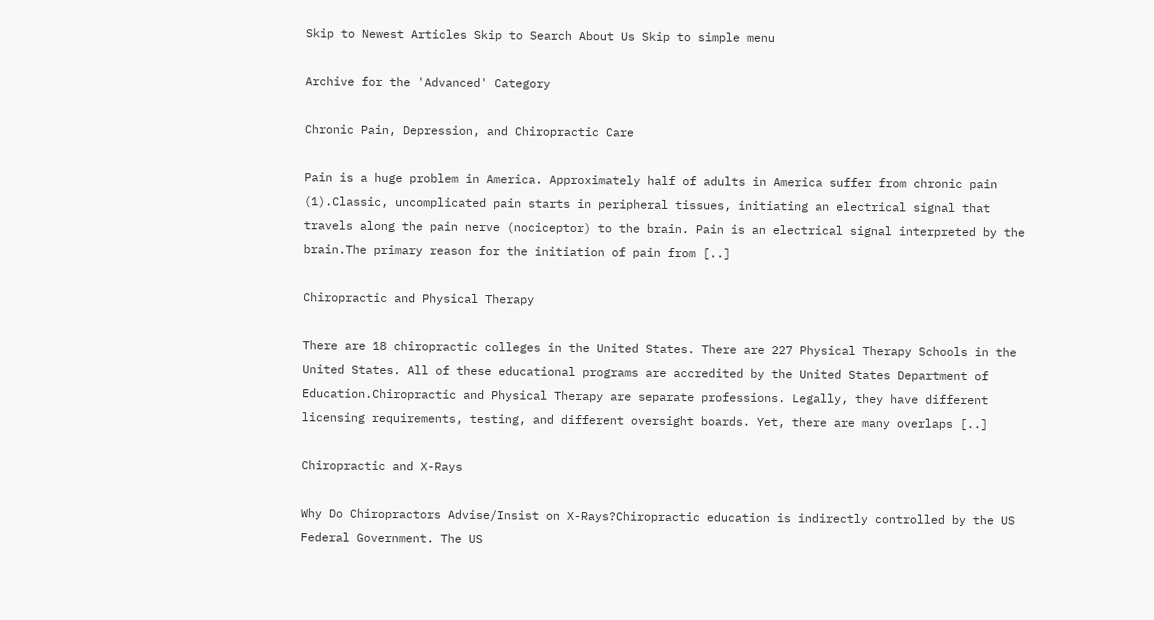Skip to Newest Articles Skip to Search About Us Skip to simple menu

Archive for the 'Advanced' Category

Chronic Pain, Depression, and Chiropractic Care

Pain is a huge problem in America. Approximately half of adults in America suffer from chronic pain (1).Classic, uncomplicated pain starts in peripheral tissues, initiating an electrical signal that travels along the pain nerve (nociceptor) to the brain. Pain is an electrical signal interpreted by the brain.The primary reason for the initiation of pain from [..]

Chiropractic and Physical Therapy

There are 18 chiropractic colleges in the United States. There are 227 Physical Therapy Schools in the United States. All of these educational programs are accredited by the United States Department of Education.Chiropractic and Physical Therapy are separate professions. Legally, they have different licensing requirements, testing, and different oversight boards. Yet, there are many overlaps [..]

Chiropractic and X-Rays

Why Do Chiropractors Advise/Insist on X-Rays?Chiropractic education is indirectly controlled by the US Federal Government. The US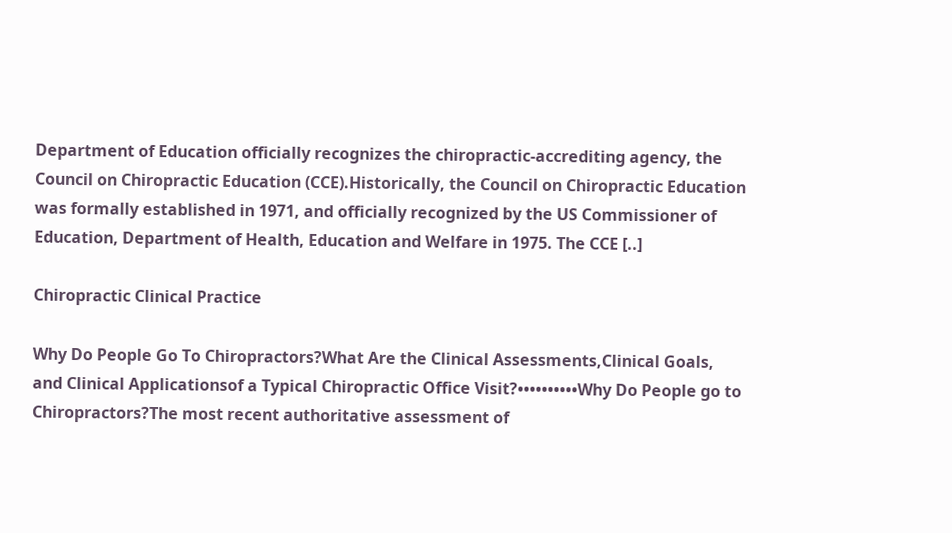Department of Education officially recognizes the chiropractic-accrediting agency, the Council on Chiropractic Education (CCE).Historically, the Council on Chiropractic Education was formally established in 1971, and officially recognized by the US Commissioner of Education, Department of Health, Education and Welfare in 1975. The CCE [..]

Chiropractic Clinical Practice

Why Do People Go To Chiropractors?What Are the Clinical Assessments,Clinical Goals, and Clinical Applicationsof a Typical Chiropractic Office Visit?••••••••••Why Do People go to Chiropractors?The most recent authoritative assessment of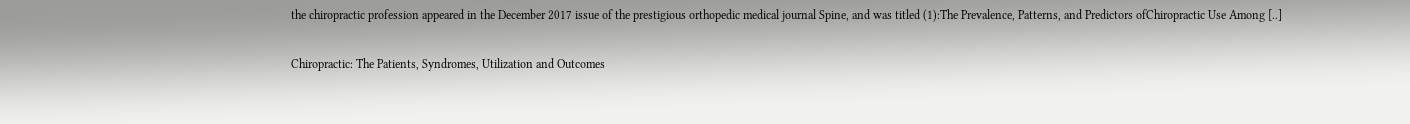the chiropractic profession appeared in the December 2017 issue of the prestigious orthopedic medical journal Spine, and was titled (1):The Prevalence, Patterns, and Predictors ofChiropractic Use Among [..]

Chiropractic: The Patients, Syndromes, Utilization and Outcomes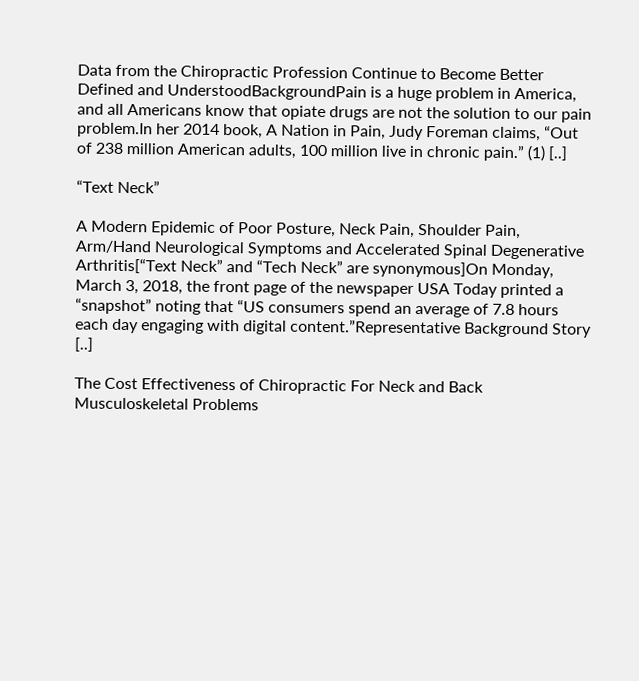Data from the Chiropractic Profession Continue to Become Better Defined and UnderstoodBackgroundPain is a huge problem in America, and all Americans know that opiate drugs are not the solution to our pain problem.In her 2014 book, A Nation in Pain, Judy Foreman claims, “Out of 238 million American adults, 100 million live in chronic pain.” (1) [..]

“Text Neck”

A Modern Epidemic of Poor Posture, Neck Pain, Shoulder Pain, Arm/Hand Neurological Symptoms and Accelerated Spinal Degenerative Arthritis[“Text Neck” and “Tech Neck” are synonymous]On Monday, March 3, 2018, the front page of the newspaper USA Today printed a “snapshot” noting that “US consumers spend an average of 7.8 hours each day engaging with digital content.”Representative Background Story [..]

The Cost Effectiveness of Chiropractic For Neck and Back Musculoskeletal Problems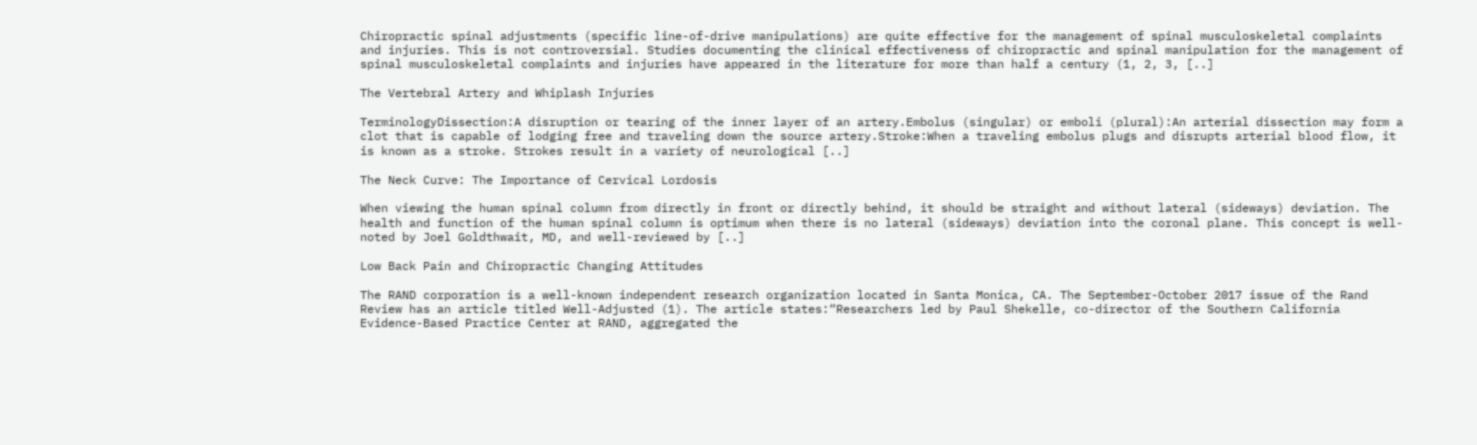Chiropractic spinal adjustments (specific line-of-drive manipulations) are quite effective for the management of spinal musculoskeletal complaints and injuries. This is not controversial. Studies documenting the clinical effectiveness of chiropractic and spinal manipulation for the management of spinal musculoskeletal complaints and injuries have appeared in the literature for more than half a century (1, 2, 3, [..]

The Vertebral Artery and Whiplash Injuries

TerminologyDissection:A disruption or tearing of the inner layer of an artery.Embolus (singular) or emboli (plural):An arterial dissection may form a clot that is capable of lodging free and traveling down the source artery.Stroke:When a traveling embolus plugs and disrupts arterial blood flow, it is known as a stroke. Strokes result in a variety of neurological [..]

The Neck Curve: The Importance of Cervical Lordosis

When viewing the human spinal column from directly in front or directly behind, it should be straight and without lateral (sideways) deviation. The health and function of the human spinal column is optimum when there is no lateral (sideways) deviation into the coronal plane. This concept is well-noted by Joel Goldthwait, MD, and well-reviewed by [..]

Low Back Pain and Chiropractic Changing Attitudes

The RAND corporation is a well-known independent research organization located in Santa Monica, CA. The September-October 2017 issue of the Rand Review has an article titled Well-Adjusted (1). The article states:“Researchers led by Paul Shekelle, co-director of the Southern California Evidence-Based Practice Center at RAND, aggregated the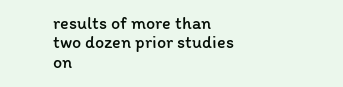results of more than two dozen prior studies on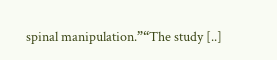spinal manipulation.”“The study [..]